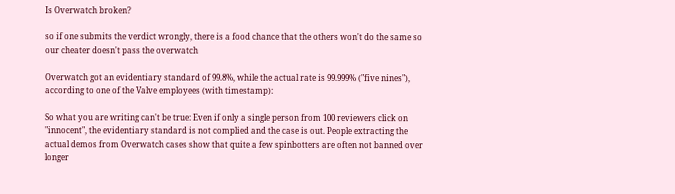Is Overwatch broken?

so if one submits the verdict wrongly, there is a food chance that the others won't do the same so our cheater doesn't pass the overwatch

Overwatch got an evidentiary standard of 99.8%, while the actual rate is 99.999% ("five nines"), according to one of the Valve employees (with timestamp):

So what you are writing can't be true: Even if only a single person from 100 reviewers click on "innocent", the evidentiary standard is not complied and the case is out. People extracting the actual demos from Overwatch cases show that quite a few spinbotters are often not banned over longer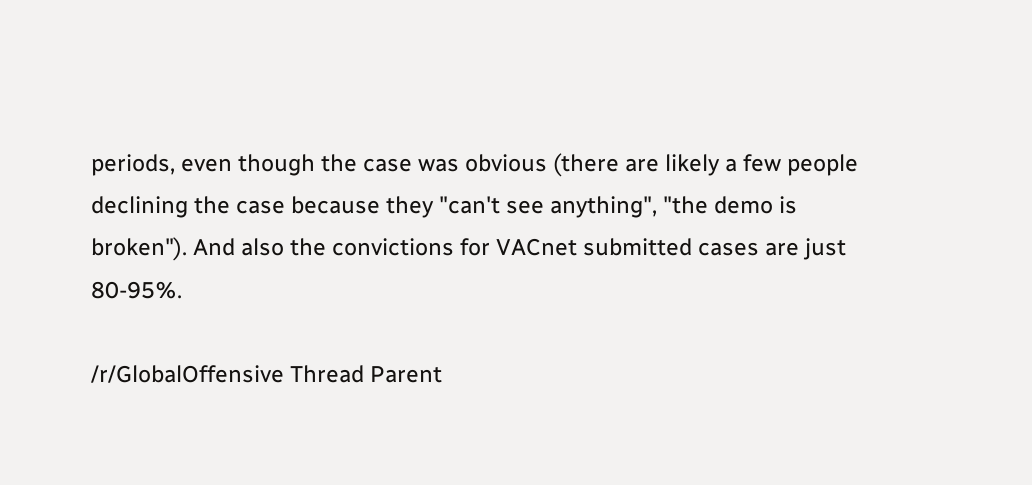periods, even though the case was obvious (there are likely a few people declining the case because they "can't see anything", "the demo is broken"). And also the convictions for VACnet submitted cases are just 80-95%.

/r/GlobalOffensive Thread Parent